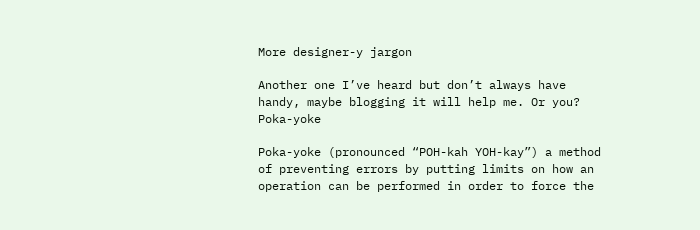More designer-y jargon

Another one I’ve heard but don’t always have handy, maybe blogging it will help me. Or you? Poka-yoke

Poka-yoke (pronounced “POH-kah YOH-kay”) a method of preventing errors by putting limits on how an operation can be performed in order to force the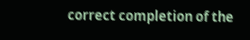correct completion of the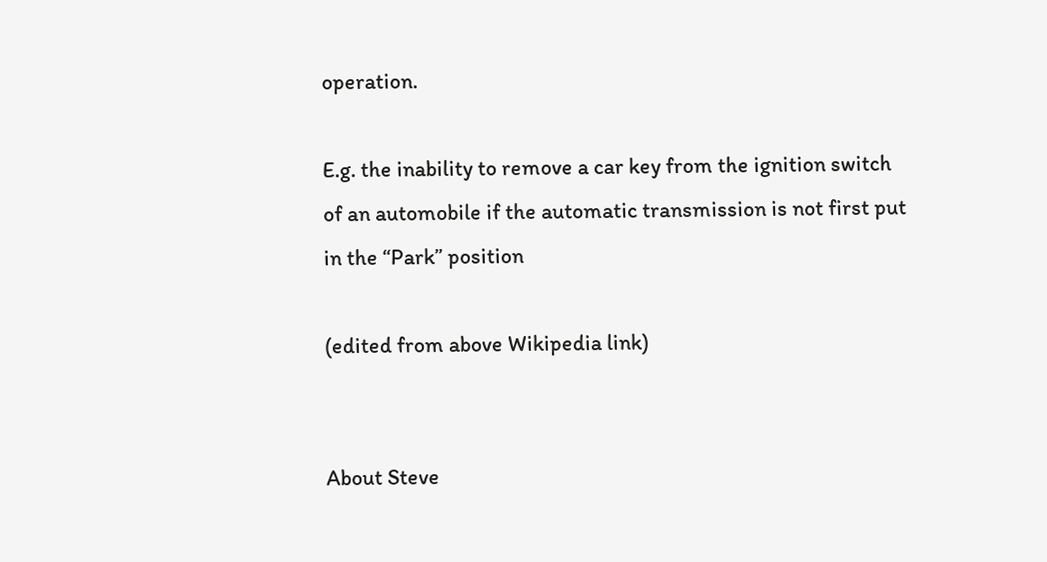operation.

E.g. the inability to remove a car key from the ignition switch of an automobile if the automatic transmission is not first put in the “Park” position

(edited from above Wikipedia link)


About Steve